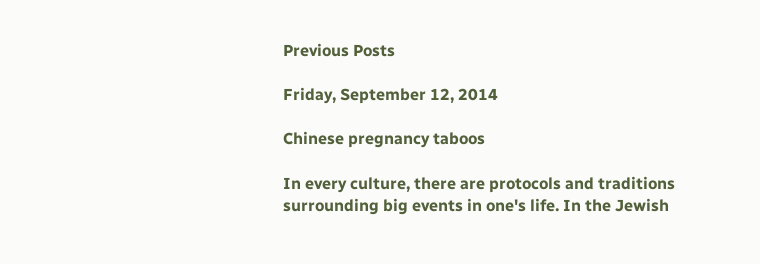Previous Posts

Friday, September 12, 2014

Chinese pregnancy taboos

In every culture, there are protocols and traditions surrounding big events in one's life. In the Jewish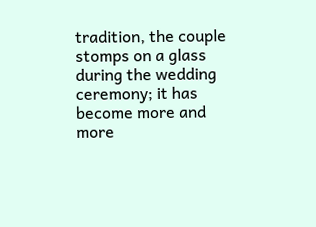tradition, the couple stomps on a glass during the wedding ceremony; it has become more and more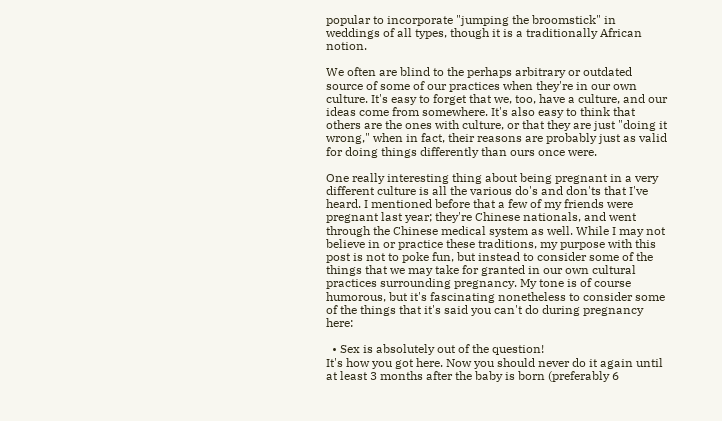popular to incorporate "jumping the broomstick" in weddings of all types, though it is a traditionally African notion.

We often are blind to the perhaps arbitrary or outdated source of some of our practices when they're in our own culture. It's easy to forget that we, too, have a culture, and our ideas come from somewhere. It's also easy to think that others are the ones with culture, or that they are just "doing it wrong," when in fact, their reasons are probably just as valid for doing things differently than ours once were.

One really interesting thing about being pregnant in a very different culture is all the various do's and don'ts that I've heard. I mentioned before that a few of my friends were pregnant last year; they're Chinese nationals, and went through the Chinese medical system as well. While I may not believe in or practice these traditions, my purpose with this post is not to poke fun, but instead to consider some of the things that we may take for granted in our own cultural practices surrounding pregnancy. My tone is of course humorous, but it's fascinating nonetheless to consider some of the things that it's said you can't do during pregnancy here:

  • Sex is absolutely out of the question!
It's how you got here. Now you should never do it again until at least 3 months after the baby is born (preferably 6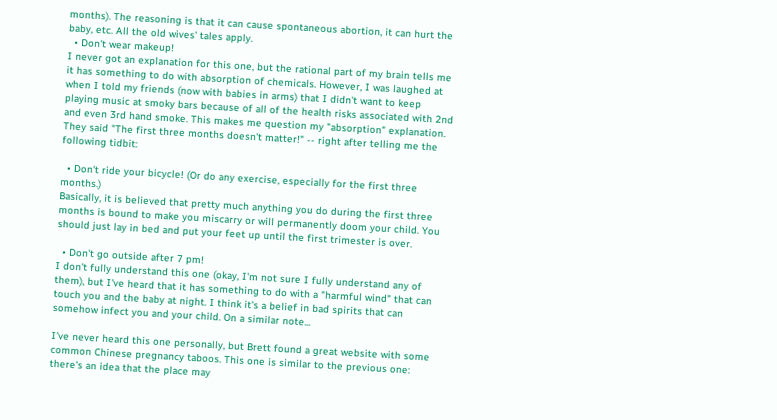months). The reasoning is that it can cause spontaneous abortion, it can hurt the baby, etc. All the old wives' tales apply.
  • Don't wear makeup!
I never got an explanation for this one, but the rational part of my brain tells me it has something to do with absorption of chemicals. However, I was laughed at when I told my friends (now with babies in arms) that I didn't want to keep playing music at smoky bars because of all of the health risks associated with 2nd and even 3rd hand smoke. This makes me question my "absorption" explanation. They said "The first three months doesn't matter!" -- right after telling me the following tidbit:

  • Don't ride your bicycle! (Or do any exercise, especially for the first three months.)
Basically, it is believed that pretty much anything you do during the first three months is bound to make you miscarry or will permanently doom your child. You should just lay in bed and put your feet up until the first trimester is over.

  • Don't go outside after 7 pm!
I don't fully understand this one (okay, I'm not sure I fully understand any of them), but I've heard that it has something to do with a "harmful wind" that can touch you and the baby at night. I think it's a belief in bad spirits that can somehow infect you and your child. On a similar note...

I've never heard this one personally, but Brett found a great website with some common Chinese pregnancy taboos. This one is similar to the previous one: there's an idea that the place may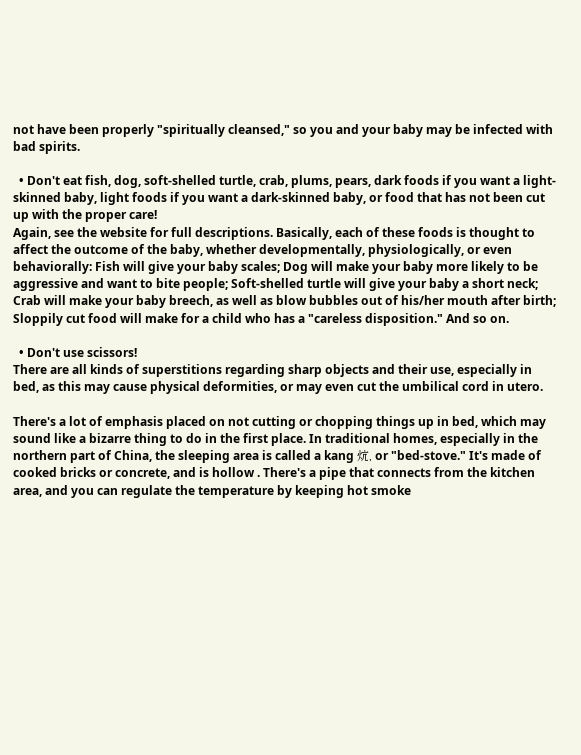not have been properly "spiritually cleansed," so you and your baby may be infected with bad spirits.

  • Don't eat fish, dog, soft-shelled turtle, crab, plums, pears, dark foods if you want a light-skinned baby, light foods if you want a dark-skinned baby, or food that has not been cut up with the proper care!
Again, see the website for full descriptions. Basically, each of these foods is thought to affect the outcome of the baby, whether developmentally, physiologically, or even behaviorally: Fish will give your baby scales; Dog will make your baby more likely to be aggressive and want to bite people; Soft-shelled turtle will give your baby a short neck; Crab will make your baby breech, as well as blow bubbles out of his/her mouth after birth; Sloppily cut food will make for a child who has a "careless disposition." And so on.

  • Don't use scissors!
There are all kinds of superstitions regarding sharp objects and their use, especially in bed, as this may cause physical deformities, or may even cut the umbilical cord in utero.

There's a lot of emphasis placed on not cutting or chopping things up in bed, which may sound like a bizarre thing to do in the first place. In traditional homes, especially in the northern part of China, the sleeping area is called a kang 炕, or "bed-stove." It's made of cooked bricks or concrete, and is hollow . There's a pipe that connects from the kitchen area, and you can regulate the temperature by keeping hot smoke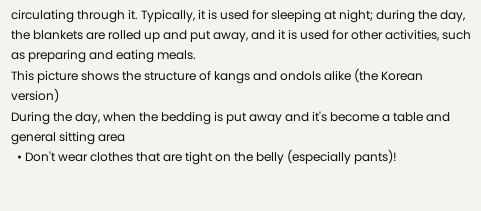circulating through it. Typically, it is used for sleeping at night; during the day, the blankets are rolled up and put away, and it is used for other activities, such as preparing and eating meals.
This picture shows the structure of kangs and ondols alike (the Korean version)
During the day, when the bedding is put away and it's become a table and general sitting area
  • Don't wear clothes that are tight on the belly (especially pants)!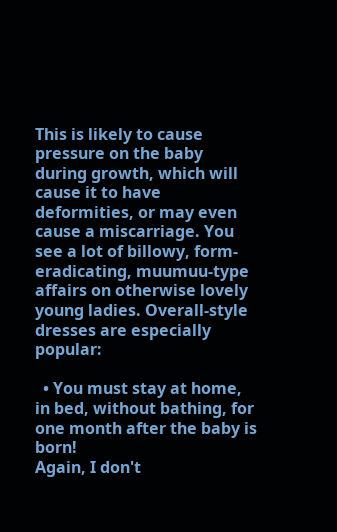This is likely to cause pressure on the baby during growth, which will cause it to have deformities, or may even cause a miscarriage. You see a lot of billowy, form-eradicating, muumuu-type affairs on otherwise lovely young ladies. Overall-style dresses are especially popular:

  • You must stay at home, in bed, without bathing, for one month after the baby is born!
Again, I don't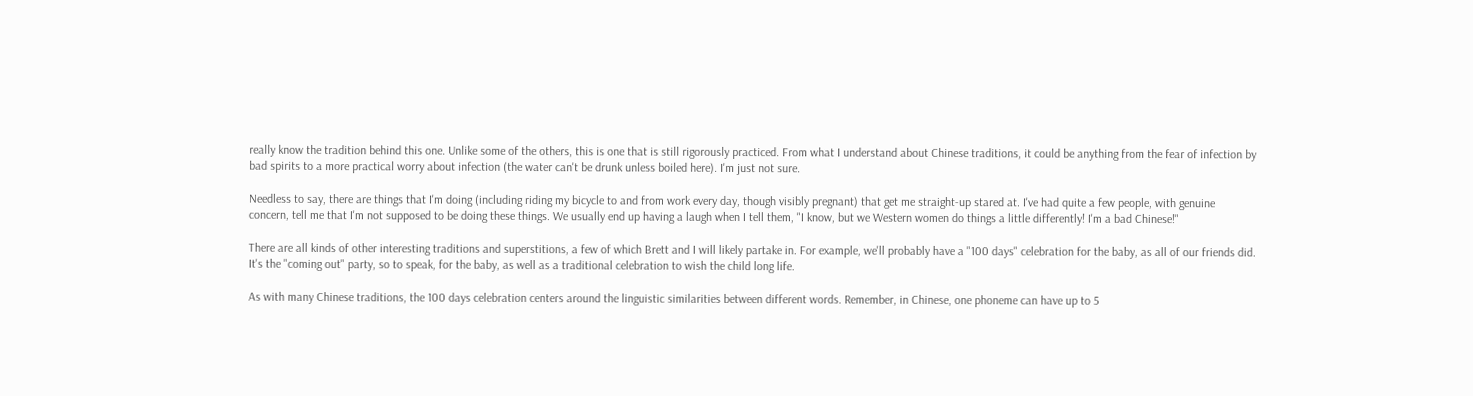really know the tradition behind this one. Unlike some of the others, this is one that is still rigorously practiced. From what I understand about Chinese traditions, it could be anything from the fear of infection by bad spirits to a more practical worry about infection (the water can't be drunk unless boiled here). I'm just not sure.

Needless to say, there are things that I'm doing (including riding my bicycle to and from work every day, though visibly pregnant) that get me straight-up stared at. I've had quite a few people, with genuine concern, tell me that I'm not supposed to be doing these things. We usually end up having a laugh when I tell them, "I know, but we Western women do things a little differently! I'm a bad Chinese!"

There are all kinds of other interesting traditions and superstitions, a few of which Brett and I will likely partake in. For example, we'll probably have a "100 days" celebration for the baby, as all of our friends did. It's the "coming out" party, so to speak, for the baby, as well as a traditional celebration to wish the child long life.

As with many Chinese traditions, the 100 days celebration centers around the linguistic similarities between different words. Remember, in Chinese, one phoneme can have up to 5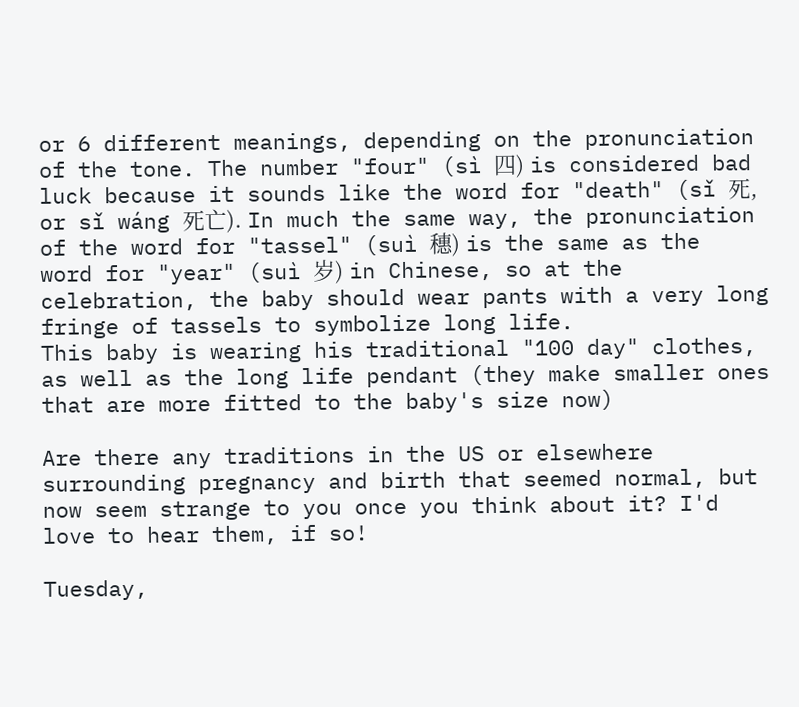or 6 different meanings, depending on the pronunciation of the tone. The number "four" (sì 四) is considered bad luck because it sounds like the word for "death" (sǐ 死, or sǐ wáng 死亡). In much the same way, the pronunciation of the word for "tassel" (suì 穗) is the same as the word for "year" (suì 岁) in Chinese, so at the celebration, the baby should wear pants with a very long fringe of tassels to symbolize long life.
This baby is wearing his traditional "100 day" clothes, as well as the long life pendant (they make smaller ones that are more fitted to the baby's size now)

Are there any traditions in the US or elsewhere surrounding pregnancy and birth that seemed normal, but now seem strange to you once you think about it? I'd love to hear them, if so!

Tuesday,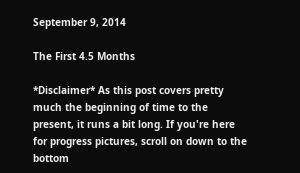September 9, 2014

The First 4.5 Months

*Disclaimer* As this post covers pretty much the beginning of time to the present, it runs a bit long. If you're here for progress pictures, scroll on down to the bottom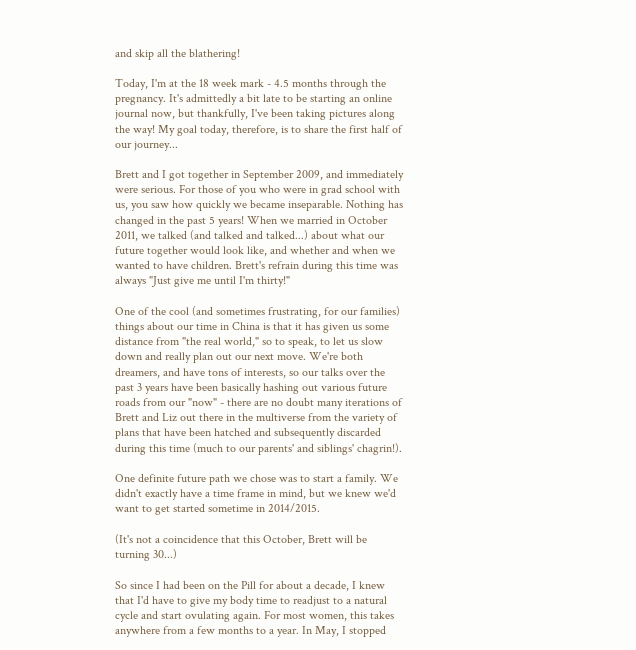and skip all the blathering!

Today, I'm at the 18 week mark - 4.5 months through the pregnancy. It's admittedly a bit late to be starting an online journal now, but thankfully, I've been taking pictures along the way! My goal today, therefore, is to share the first half of our journey...

Brett and I got together in September 2009, and immediately were serious. For those of you who were in grad school with us, you saw how quickly we became inseparable. Nothing has changed in the past 5 years! When we married in October 2011, we talked (and talked and talked...) about what our future together would look like, and whether and when we wanted to have children. Brett's refrain during this time was always "Just give me until I'm thirty!"

One of the cool (and sometimes frustrating, for our families) things about our time in China is that it has given us some distance from "the real world," so to speak, to let us slow down and really plan out our next move. We're both dreamers, and have tons of interests, so our talks over the past 3 years have been basically hashing out various future roads from our "now" - there are no doubt many iterations of Brett and Liz out there in the multiverse from the variety of plans that have been hatched and subsequently discarded during this time (much to our parents' and siblings' chagrin!).

One definite future path we chose was to start a family. We didn't exactly have a time frame in mind, but we knew we'd want to get started sometime in 2014/2015.

(It's not a coincidence that this October, Brett will be turning 30...)

So since I had been on the Pill for about a decade, I knew that I'd have to give my body time to readjust to a natural cycle and start ovulating again. For most women, this takes anywhere from a few months to a year. In May, I stopped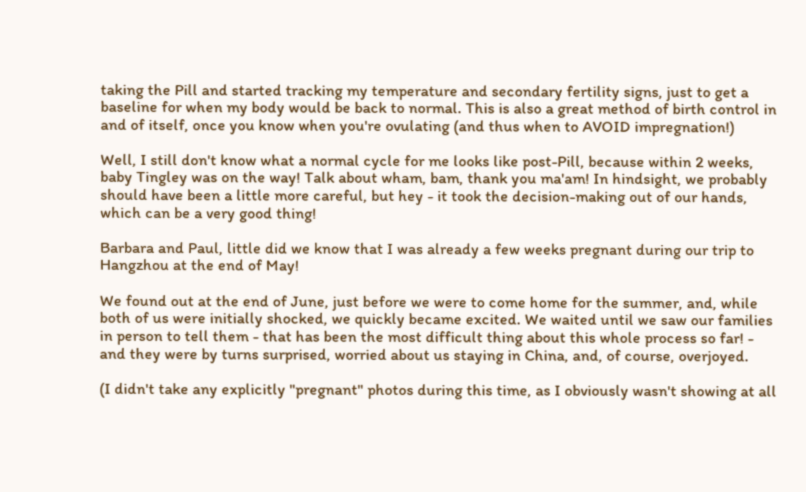taking the Pill and started tracking my temperature and secondary fertility signs, just to get a baseline for when my body would be back to normal. This is also a great method of birth control in and of itself, once you know when you're ovulating (and thus when to AVOID impregnation!)

Well, I still don't know what a normal cycle for me looks like post-Pill, because within 2 weeks, baby Tingley was on the way! Talk about wham, bam, thank you ma'am! In hindsight, we probably should have been a little more careful, but hey - it took the decision-making out of our hands, which can be a very good thing!

Barbara and Paul, little did we know that I was already a few weeks pregnant during our trip to Hangzhou at the end of May!

We found out at the end of June, just before we were to come home for the summer, and, while both of us were initially shocked, we quickly became excited. We waited until we saw our families in person to tell them - that has been the most difficult thing about this whole process so far! - and they were by turns surprised, worried about us staying in China, and, of course, overjoyed.

(I didn't take any explicitly "pregnant" photos during this time, as I obviously wasn't showing at all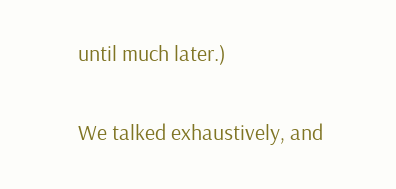until much later.)

We talked exhaustively, and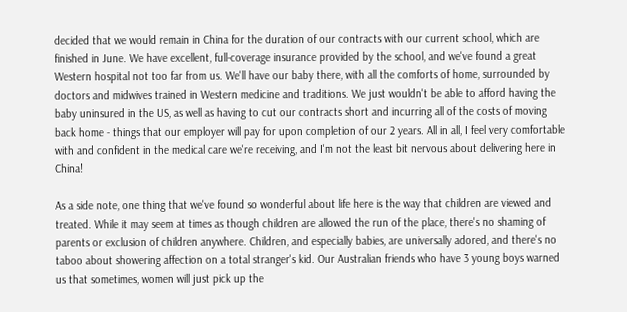decided that we would remain in China for the duration of our contracts with our current school, which are finished in June. We have excellent, full-coverage insurance provided by the school, and we've found a great Western hospital not too far from us. We'll have our baby there, with all the comforts of home, surrounded by doctors and midwives trained in Western medicine and traditions. We just wouldn't be able to afford having the baby uninsured in the US, as well as having to cut our contracts short and incurring all of the costs of moving back home - things that our employer will pay for upon completion of our 2 years. All in all, I feel very comfortable with and confident in the medical care we're receiving, and I'm not the least bit nervous about delivering here in China!

As a side note, one thing that we've found so wonderful about life here is the way that children are viewed and treated. While it may seem at times as though children are allowed the run of the place, there's no shaming of parents or exclusion of children anywhere. Children, and especially babies, are universally adored, and there's no taboo about showering affection on a total stranger's kid. Our Australian friends who have 3 young boys warned us that sometimes, women will just pick up the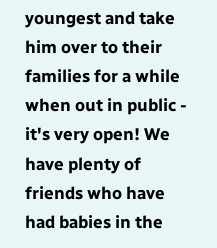youngest and take him over to their families for a while when out in public - it's very open! We have plenty of friends who have had babies in the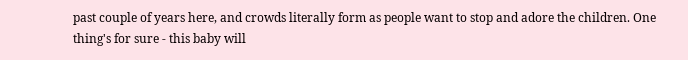past couple of years here, and crowds literally form as people want to stop and adore the children. One thing's for sure - this baby will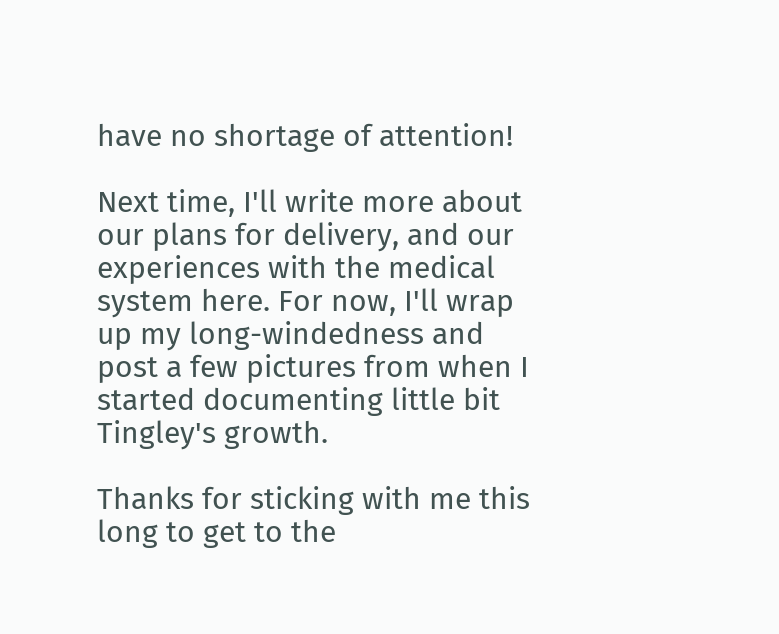have no shortage of attention!

Next time, I'll write more about our plans for delivery, and our experiences with the medical system here. For now, I'll wrap up my long-windedness and post a few pictures from when I started documenting little bit Tingley's growth.

Thanks for sticking with me this long to get to the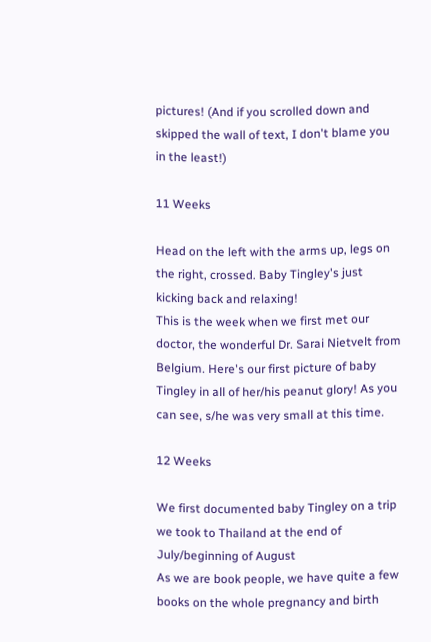pictures! (And if you scrolled down and skipped the wall of text, I don't blame you in the least!)

11 Weeks

Head on the left with the arms up, legs on the right, crossed. Baby Tingley's just kicking back and relaxing!
This is the week when we first met our doctor, the wonderful Dr. Sarai Nietvelt from Belgium. Here's our first picture of baby Tingley in all of her/his peanut glory! As you can see, s/he was very small at this time.

12 Weeks

We first documented baby Tingley on a trip we took to Thailand at the end of July/beginning of August
As we are book people, we have quite a few books on the whole pregnancy and birth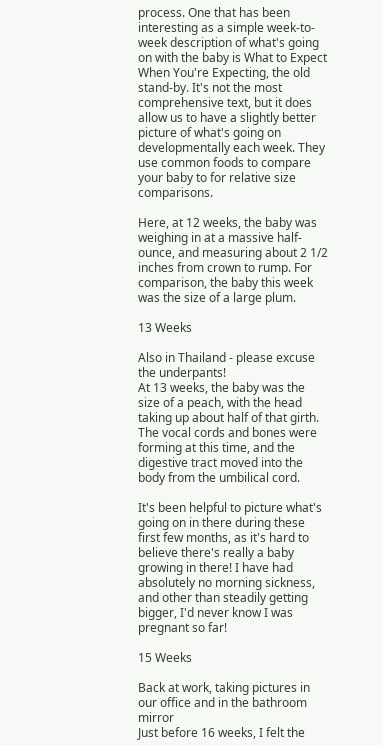process. One that has been interesting as a simple week-to-week description of what's going on with the baby is What to Expect When You're Expecting, the old stand-by. It's not the most comprehensive text, but it does allow us to have a slightly better picture of what's going on developmentally each week. They use common foods to compare your baby to for relative size comparisons.

Here, at 12 weeks, the baby was weighing in at a massive half-ounce, and measuring about 2 1/2 inches from crown to rump. For comparison, the baby this week was the size of a large plum.

13 Weeks

Also in Thailand - please excuse the underpants!
At 13 weeks, the baby was the size of a peach, with the head taking up about half of that girth. The vocal cords and bones were forming at this time, and the digestive tract moved into the body from the umbilical cord.

It's been helpful to picture what's going on in there during these first few months, as it's hard to believe there's really a baby growing in there! I have had absolutely no morning sickness, and other than steadily getting bigger, I'd never know I was pregnant so far!

15 Weeks

Back at work, taking pictures in our office and in the bathroom mirror
Just before 16 weeks, I felt the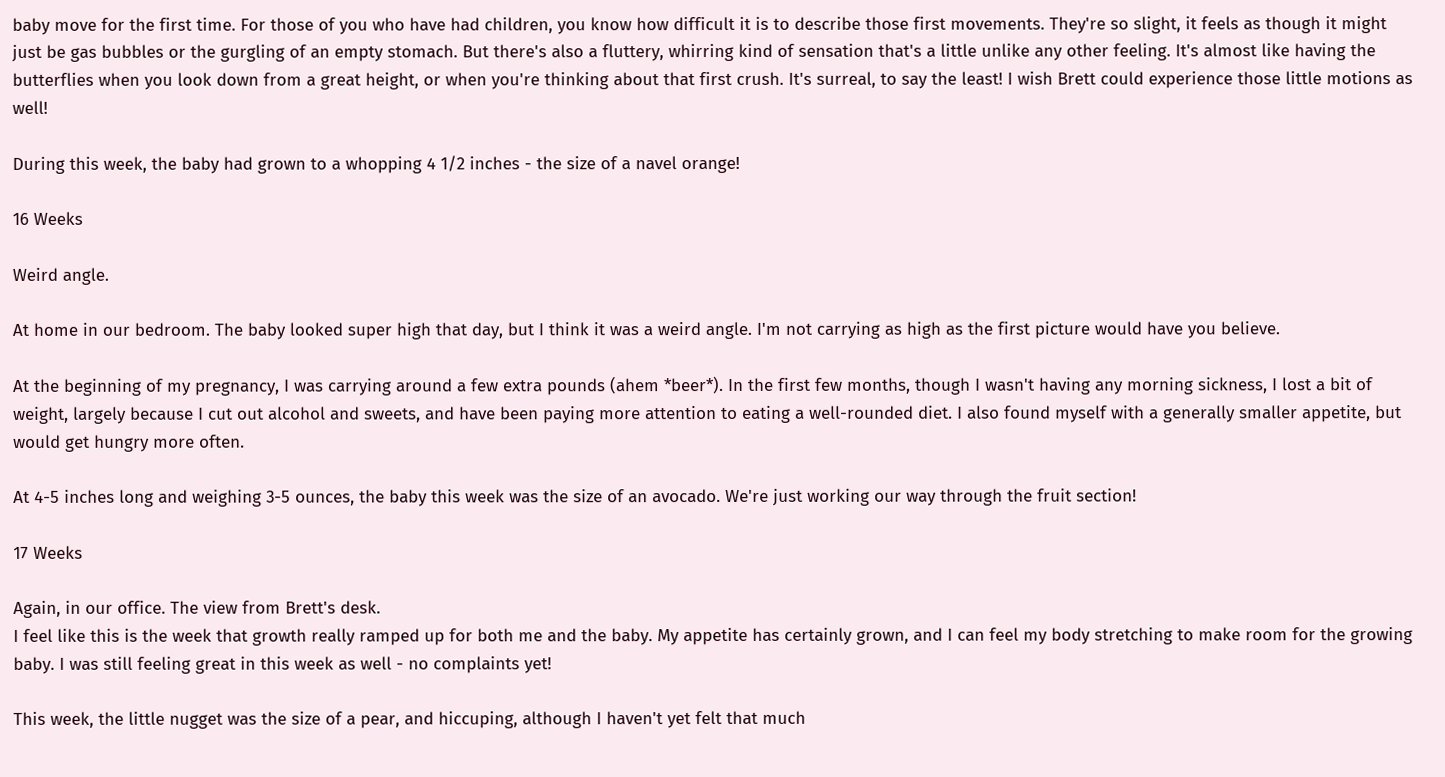baby move for the first time. For those of you who have had children, you know how difficult it is to describe those first movements. They're so slight, it feels as though it might just be gas bubbles or the gurgling of an empty stomach. But there's also a fluttery, whirring kind of sensation that's a little unlike any other feeling. It's almost like having the butterflies when you look down from a great height, or when you're thinking about that first crush. It's surreal, to say the least! I wish Brett could experience those little motions as well!

During this week, the baby had grown to a whopping 4 1/2 inches - the size of a navel orange!

16 Weeks

Weird angle.

At home in our bedroom. The baby looked super high that day, but I think it was a weird angle. I'm not carrying as high as the first picture would have you believe.

At the beginning of my pregnancy, I was carrying around a few extra pounds (ahem *beer*). In the first few months, though I wasn't having any morning sickness, I lost a bit of weight, largely because I cut out alcohol and sweets, and have been paying more attention to eating a well-rounded diet. I also found myself with a generally smaller appetite, but would get hungry more often.

At 4-5 inches long and weighing 3-5 ounces, the baby this week was the size of an avocado. We're just working our way through the fruit section!

17 Weeks

Again, in our office. The view from Brett's desk.
I feel like this is the week that growth really ramped up for both me and the baby. My appetite has certainly grown, and I can feel my body stretching to make room for the growing baby. I was still feeling great in this week as well - no complaints yet!

This week, the little nugget was the size of a pear, and hiccuping, although I haven't yet felt that much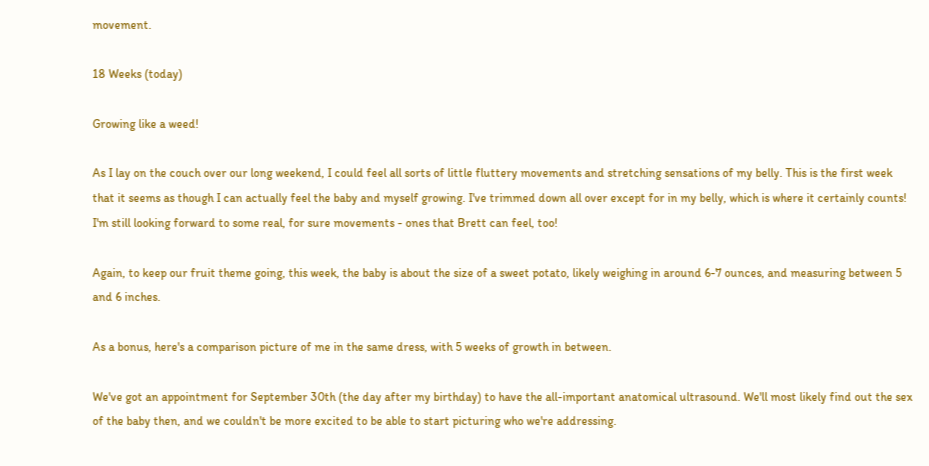movement.

18 Weeks (today)

Growing like a weed!

As I lay on the couch over our long weekend, I could feel all sorts of little fluttery movements and stretching sensations of my belly. This is the first week that it seems as though I can actually feel the baby and myself growing. I've trimmed down all over except for in my belly, which is where it certainly counts! I'm still looking forward to some real, for sure movements - ones that Brett can feel, too!

Again, to keep our fruit theme going, this week, the baby is about the size of a sweet potato, likely weighing in around 6-7 ounces, and measuring between 5 and 6 inches.

As a bonus, here's a comparison picture of me in the same dress, with 5 weeks of growth in between.

We've got an appointment for September 30th (the day after my birthday) to have the all-important anatomical ultrasound. We'll most likely find out the sex of the baby then, and we couldn't be more excited to be able to start picturing who we're addressing.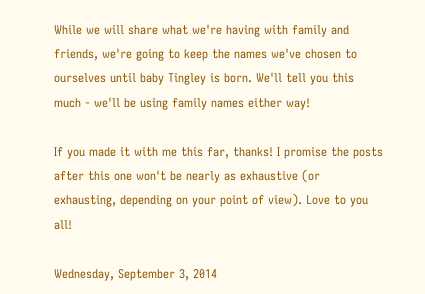While we will share what we're having with family and friends, we're going to keep the names we've chosen to ourselves until baby Tingley is born. We'll tell you this much - we'll be using family names either way!

If you made it with me this far, thanks! I promise the posts after this one won't be nearly as exhaustive (or exhausting, depending on your point of view). Love to you all!

Wednesday, September 3, 2014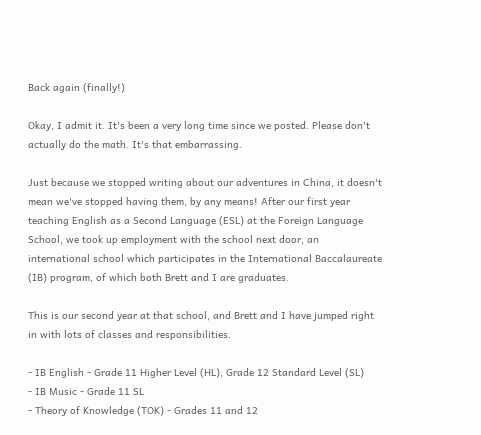Back again (finally!)

Okay, I admit it. It's been a very long time since we posted. Please don't actually do the math. It's that embarrassing.

Just because we stopped writing about our adventures in China, it doesn't mean we've stopped having them, by any means! After our first year teaching English as a Second Language (ESL) at the Foreign Language School, we took up employment with the school next door, an international school which participates in the International Baccalaureate (IB) program, of which both Brett and I are graduates.

This is our second year at that school, and Brett and I have jumped right in with lots of classes and responsibilities.

- IB English - Grade 11 Higher Level (HL), Grade 12 Standard Level (SL)
- IB Music - Grade 11 SL
- Theory of Knowledge (TOK) - Grades 11 and 12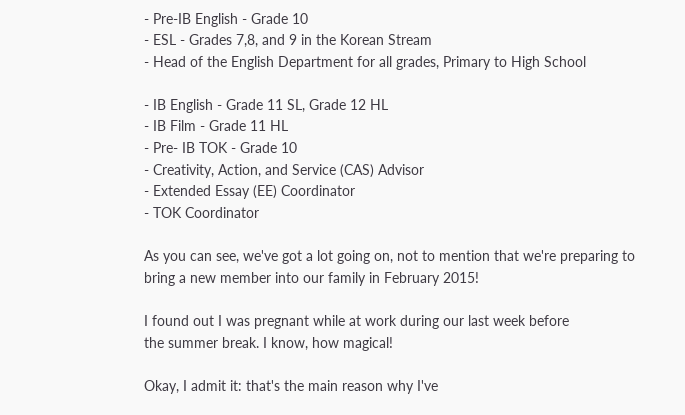- Pre-IB English - Grade 10
- ESL - Grades 7,8, and 9 in the Korean Stream
- Head of the English Department for all grades, Primary to High School

- IB English - Grade 11 SL, Grade 12 HL
- IB Film - Grade 11 HL
- Pre- IB TOK - Grade 10
- Creativity, Action, and Service (CAS) Advisor
- Extended Essay (EE) Coordinator
- TOK Coordinator

As you can see, we've got a lot going on, not to mention that we're preparing to bring a new member into our family in February 2015!

I found out I was pregnant while at work during our last week before
the summer break. I know, how magical!

Okay, I admit it: that's the main reason why I've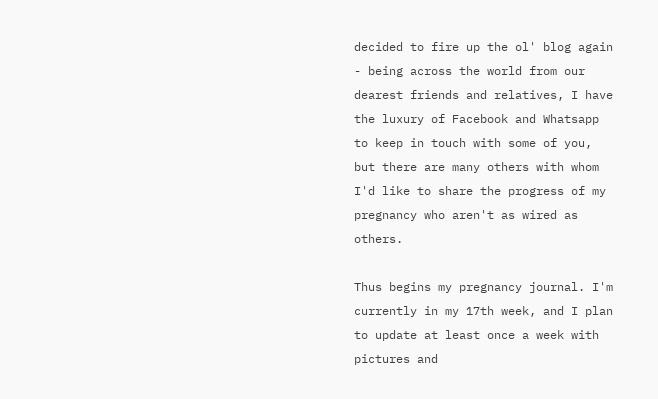decided to fire up the ol' blog again - being across the world from our dearest friends and relatives, I have the luxury of Facebook and Whatsapp to keep in touch with some of you, but there are many others with whom I'd like to share the progress of my pregnancy who aren't as wired as others.

Thus begins my pregnancy journal. I'm currently in my 17th week, and I plan to update at least once a week with pictures and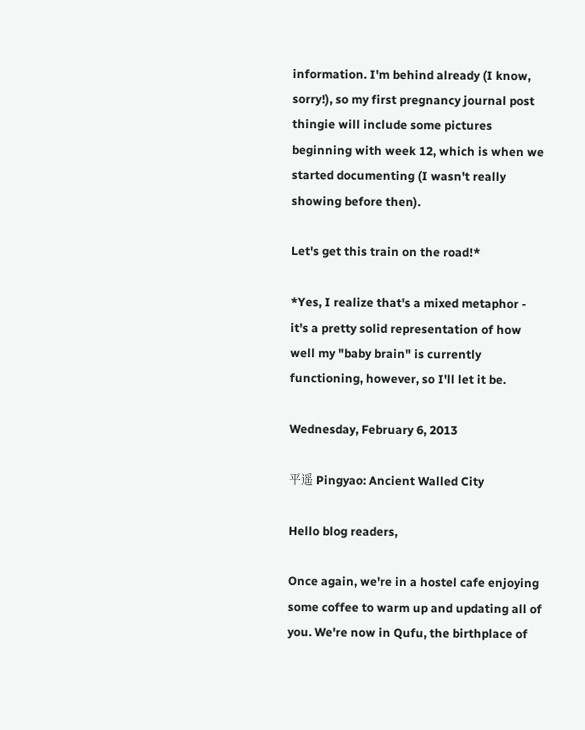information. I'm behind already (I know, sorry!), so my first pregnancy journal post thingie will include some pictures beginning with week 12, which is when we started documenting (I wasn't really showing before then).

Let's get this train on the road!*

*Yes, I realize that's a mixed metaphor - it's a pretty solid representation of how well my "baby brain" is currently functioning, however, so I'll let it be.

Wednesday, February 6, 2013

平遥 Pingyao: Ancient Walled City

Hello blog readers,

Once again, we're in a hostel cafe enjoying some coffee to warm up and updating all of you. We're now in Qufu, the birthplace of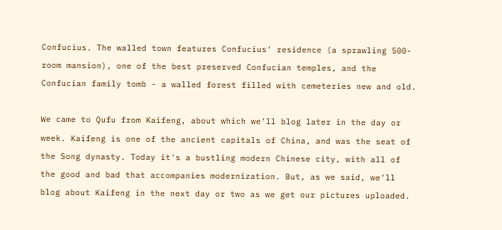Confucius. The walled town features Confucius' residence (a sprawling 500-room mansion), one of the best preserved Confucian temples, and the Confucian family tomb - a walled forest filled with cemeteries new and old.

We came to Qufu from Kaifeng, about which we'll blog later in the day or week. Kaifeng is one of the ancient capitals of China, and was the seat of the Song dynasty. Today it's a bustling modern Chinese city, with all of the good and bad that accompanies modernization. But, as we said, we'll blog about Kaifeng in the next day or two as we get our pictures uploaded.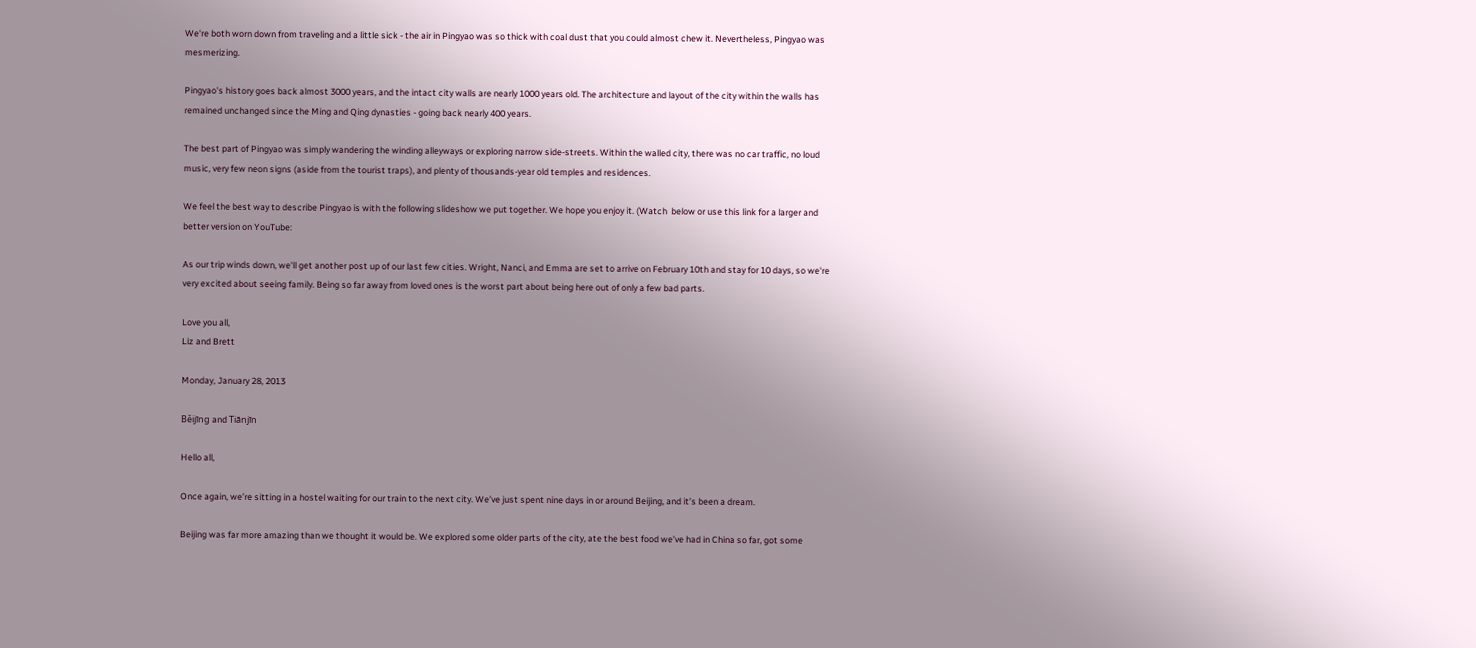We're both worn down from traveling and a little sick - the air in Pingyao was so thick with coal dust that you could almost chew it. Nevertheless, Pingyao was mesmerizing.

Pingyao's history goes back almost 3000 years, and the intact city walls are nearly 1000 years old. The architecture and layout of the city within the walls has remained unchanged since the Ming and Qing dynasties - going back nearly 400 years.

The best part of Pingyao was simply wandering the winding alleyways or exploring narrow side-streets. Within the walled city, there was no car traffic, no loud music, very few neon signs (aside from the tourist traps), and plenty of thousands-year old temples and residences.

We feel the best way to describe Pingyao is with the following slideshow we put together. We hope you enjoy it. (Watch  below or use this link for a larger and better version on YouTube:

As our trip winds down, we'll get another post up of our last few cities. Wright, Nanci, and Emma are set to arrive on February 10th and stay for 10 days, so we're very excited about seeing family. Being so far away from loved ones is the worst part about being here out of only a few bad parts.

Love you all,
Liz and Brett

Monday, January 28, 2013

Běijīng and Tiānjīn

Hello all,

Once again, we’re sitting in a hostel waiting for our train to the next city. We’ve just spent nine days in or around Beijing, and it’s been a dream.

Beijing was far more amazing than we thought it would be. We explored some older parts of the city, ate the best food we’ve had in China so far, got some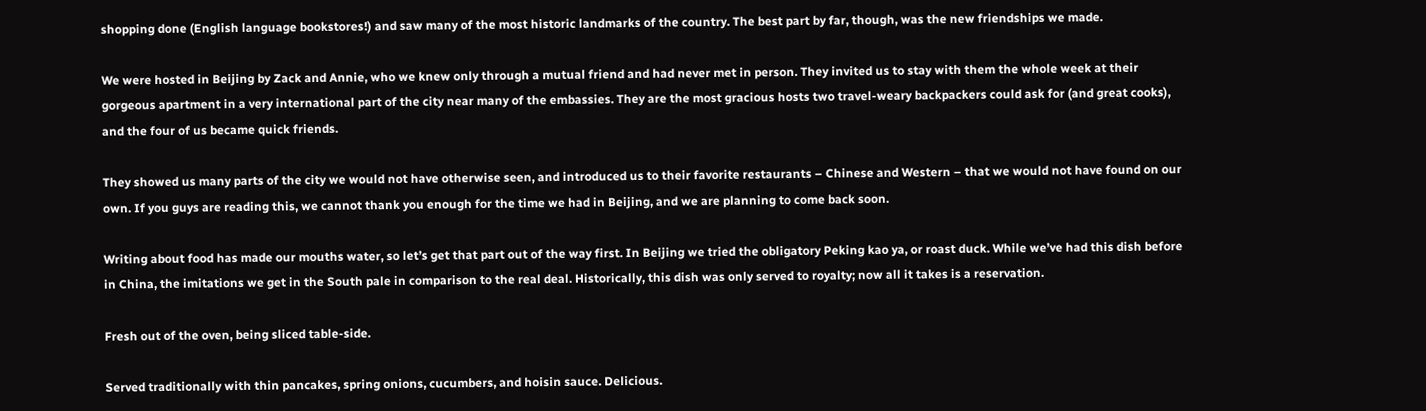shopping done (English language bookstores!) and saw many of the most historic landmarks of the country. The best part by far, though, was the new friendships we made.

We were hosted in Beijing by Zack and Annie, who we knew only through a mutual friend and had never met in person. They invited us to stay with them the whole week at their gorgeous apartment in a very international part of the city near many of the embassies. They are the most gracious hosts two travel-weary backpackers could ask for (and great cooks), and the four of us became quick friends.

They showed us many parts of the city we would not have otherwise seen, and introduced us to their favorite restaurants – Chinese and Western – that we would not have found on our own. If you guys are reading this, we cannot thank you enough for the time we had in Beijing, and we are planning to come back soon.

Writing about food has made our mouths water, so let’s get that part out of the way first. In Beijing we tried the obligatory Peking kao ya, or roast duck. While we’ve had this dish before in China, the imitations we get in the South pale in comparison to the real deal. Historically, this dish was only served to royalty; now all it takes is a reservation.

Fresh out of the oven, being sliced table-side.

Served traditionally with thin pancakes, spring onions, cucumbers, and hoisin sauce. Delicious.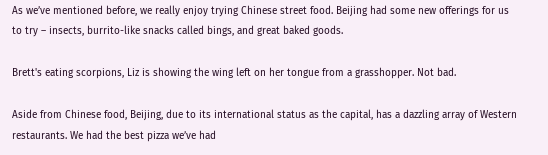As we’ve mentioned before, we really enjoy trying Chinese street food. Beijing had some new offerings for us to try – insects, burrito-like snacks called bings, and great baked goods.

Brett's eating scorpions, Liz is showing the wing left on her tongue from a grasshopper. Not bad.

Aside from Chinese food, Beijing, due to its international status as the capital, has a dazzling array of Western restaurants. We had the best pizza we’ve had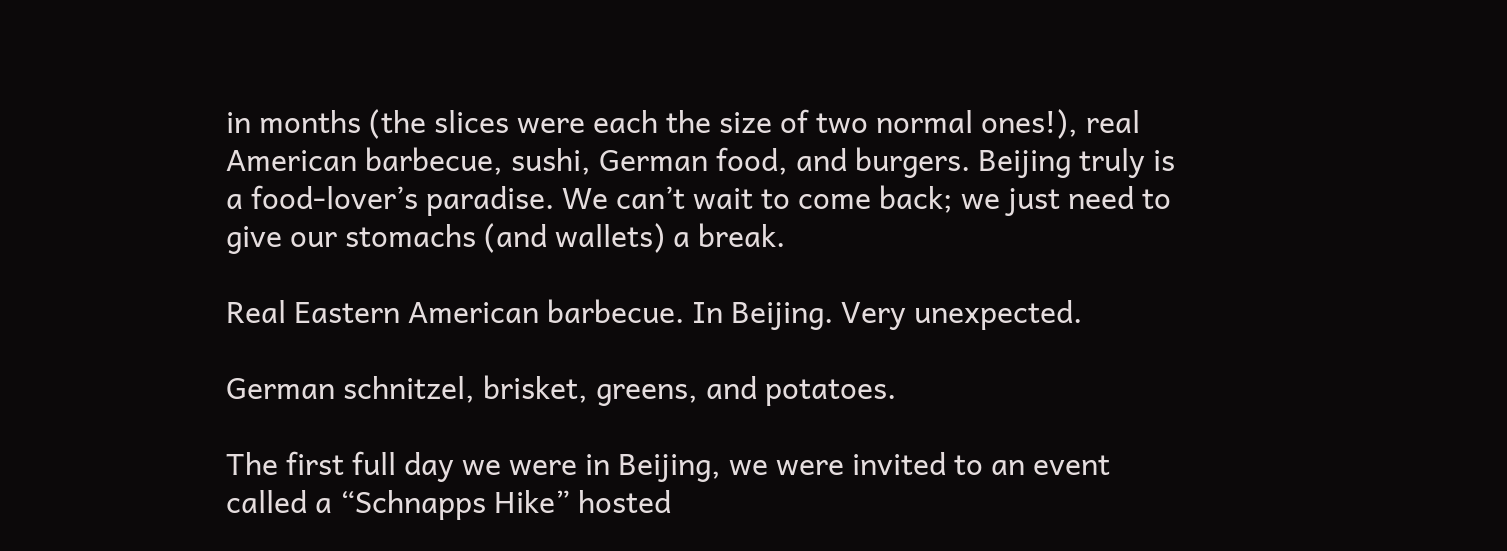in months (the slices were each the size of two normal ones!), real American barbecue, sushi, German food, and burgers. Beijing truly is a food-lover’s paradise. We can’t wait to come back; we just need to give our stomachs (and wallets) a break.

Real Eastern American barbecue. In Beijing. Very unexpected.

German schnitzel, brisket, greens, and potatoes.

The first full day we were in Beijing, we were invited to an event called a “Schnapps Hike” hosted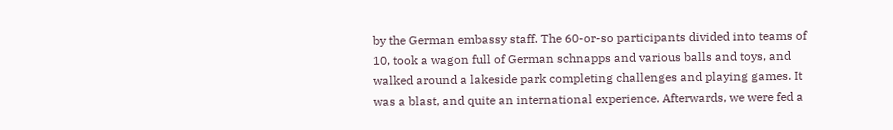by the German embassy staff. The 60-or-so participants divided into teams of 10, took a wagon full of German schnapps and various balls and toys, and walked around a lakeside park completing challenges and playing games. It was a blast, and quite an international experience. Afterwards, we were fed a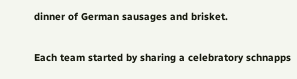dinner of German sausages and brisket.

Each team started by sharing a celebratory schnapps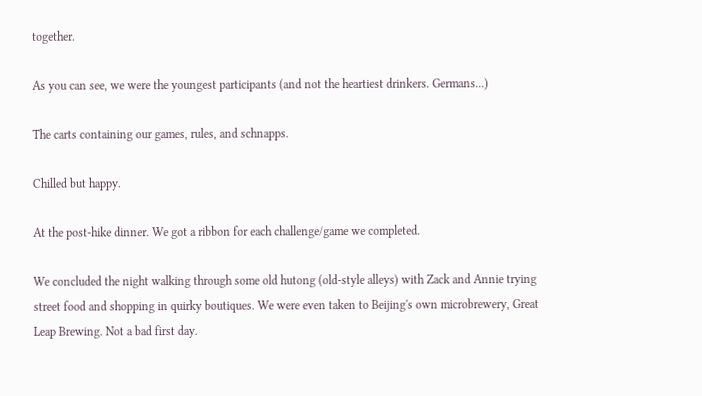together.

As you can see, we were the youngest participants (and not the heartiest drinkers. Germans...)

The carts containing our games, rules, and schnapps.

Chilled but happy.

At the post-hike dinner. We got a ribbon for each challenge/game we completed.

We concluded the night walking through some old hutong (old-style alleys) with Zack and Annie trying street food and shopping in quirky boutiques. We were even taken to Beijing's own microbrewery, Great Leap Brewing. Not a bad first day.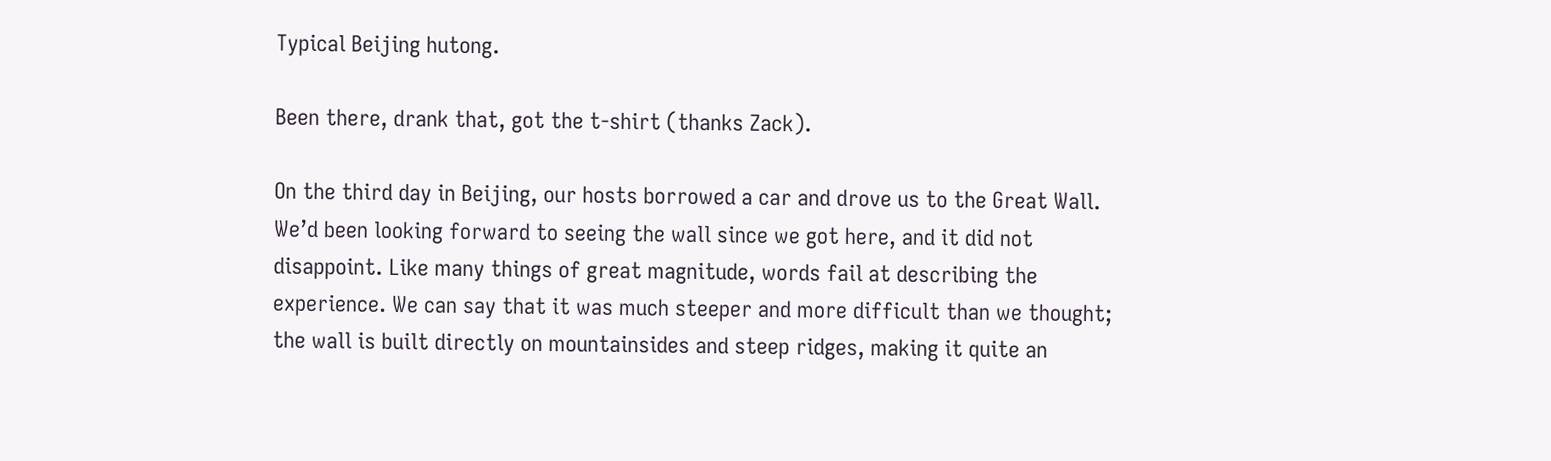Typical Beijing hutong.

Been there, drank that, got the t-shirt (thanks Zack).

On the third day in Beijing, our hosts borrowed a car and drove us to the Great Wall. We’d been looking forward to seeing the wall since we got here, and it did not disappoint. Like many things of great magnitude, words fail at describing the experience. We can say that it was much steeper and more difficult than we thought; the wall is built directly on mountainsides and steep ridges, making it quite an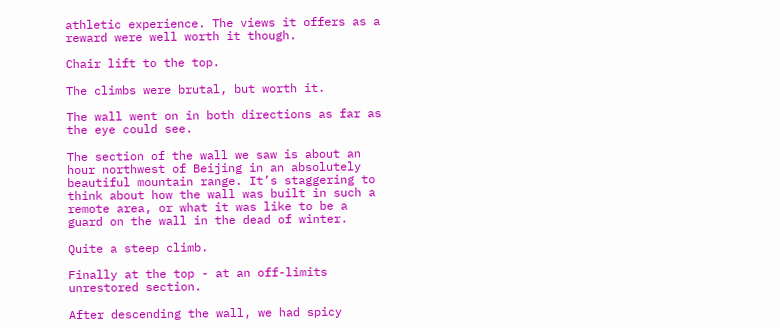athletic experience. The views it offers as a reward were well worth it though.

Chair lift to the top.

The climbs were brutal, but worth it.

The wall went on in both directions as far as the eye could see.

The section of the wall we saw is about an hour northwest of Beijing in an absolutely beautiful mountain range. It’s staggering to think about how the wall was built in such a remote area, or what it was like to be a guard on the wall in the dead of winter.

Quite a steep climb.

Finally at the top - at an off-limits unrestored section.

After descending the wall, we had spicy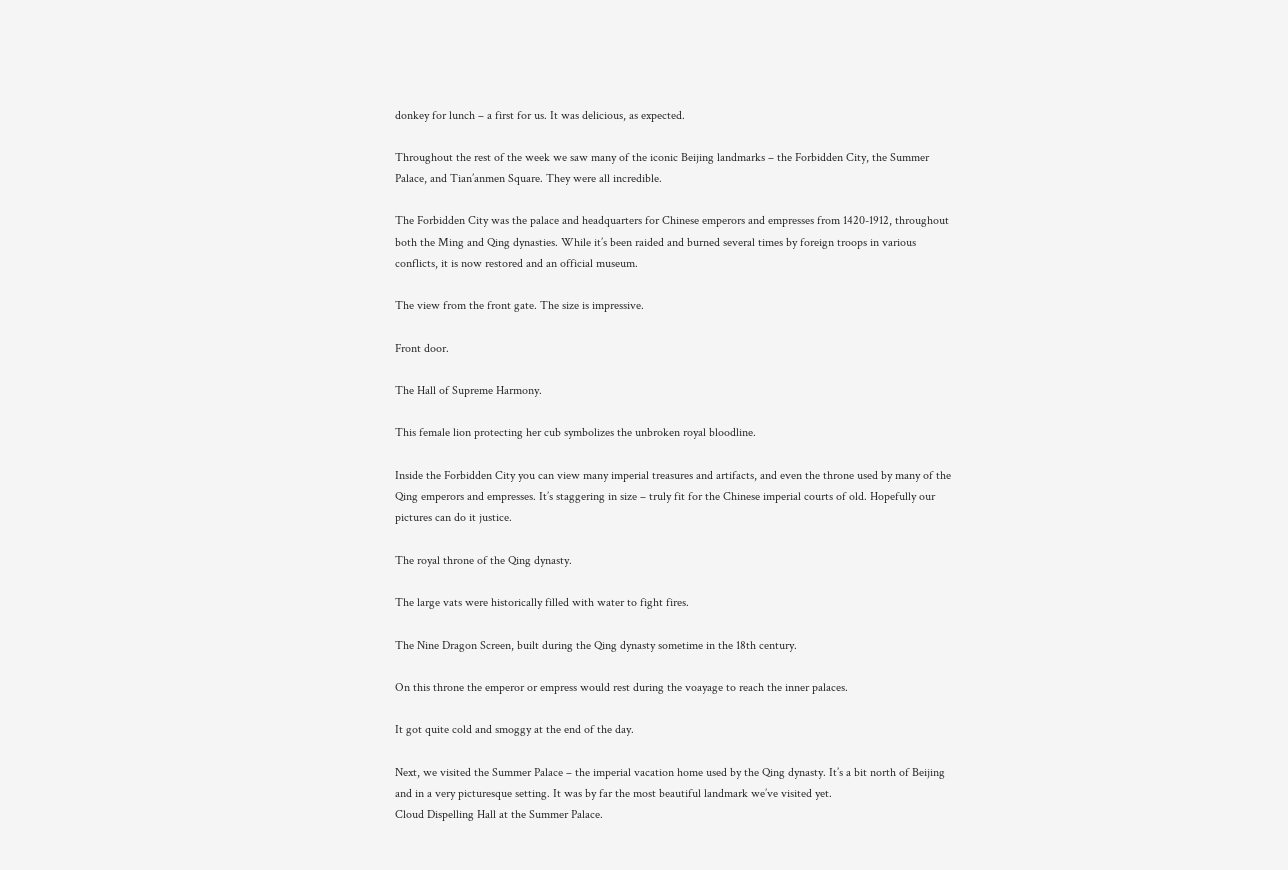donkey for lunch – a first for us. It was delicious, as expected.

Throughout the rest of the week we saw many of the iconic Beijing landmarks – the Forbidden City, the Summer Palace, and Tian’anmen Square. They were all incredible.

The Forbidden City was the palace and headquarters for Chinese emperors and empresses from 1420-1912, throughout both the Ming and Qing dynasties. While it’s been raided and burned several times by foreign troops in various conflicts, it is now restored and an official museum.

The view from the front gate. The size is impressive.

Front door.

The Hall of Supreme Harmony.

This female lion protecting her cub symbolizes the unbroken royal bloodline.

Inside the Forbidden City you can view many imperial treasures and artifacts, and even the throne used by many of the Qing emperors and empresses. It’s staggering in size – truly fit for the Chinese imperial courts of old. Hopefully our pictures can do it justice.

The royal throne of the Qing dynasty.

The large vats were historically filled with water to fight fires.

The Nine Dragon Screen, built during the Qing dynasty sometime in the 18th century.

On this throne the emperor or empress would rest during the voayage to reach the inner palaces.

It got quite cold and smoggy at the end of the day.

Next, we visited the Summer Palace – the imperial vacation home used by the Qing dynasty. It’s a bit north of Beijing and in a very picturesque setting. It was by far the most beautiful landmark we’ve visited yet.
Cloud Dispelling Hall at the Summer Palace.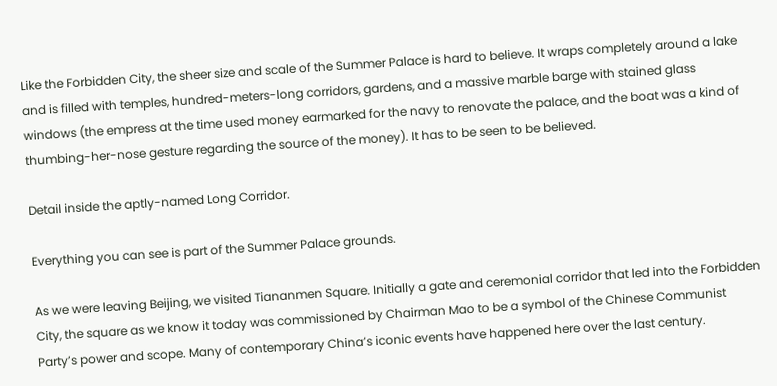Like the Forbidden City, the sheer size and scale of the Summer Palace is hard to believe. It wraps completely around a lake and is filled with temples, hundred-meters-long corridors, gardens, and a massive marble barge with stained glass windows (the empress at the time used money earmarked for the navy to renovate the palace, and the boat was a kind of thumbing-her-nose gesture regarding the source of the money). It has to be seen to be believed.

Detail inside the aptly-named Long Corridor.

Everything you can see is part of the Summer Palace grounds.

As we were leaving Beijing, we visited Tiananmen Square. Initially a gate and ceremonial corridor that led into the Forbidden City, the square as we know it today was commissioned by Chairman Mao to be a symbol of the Chinese Communist Party’s power and scope. Many of contemporary China’s iconic events have happened here over the last century.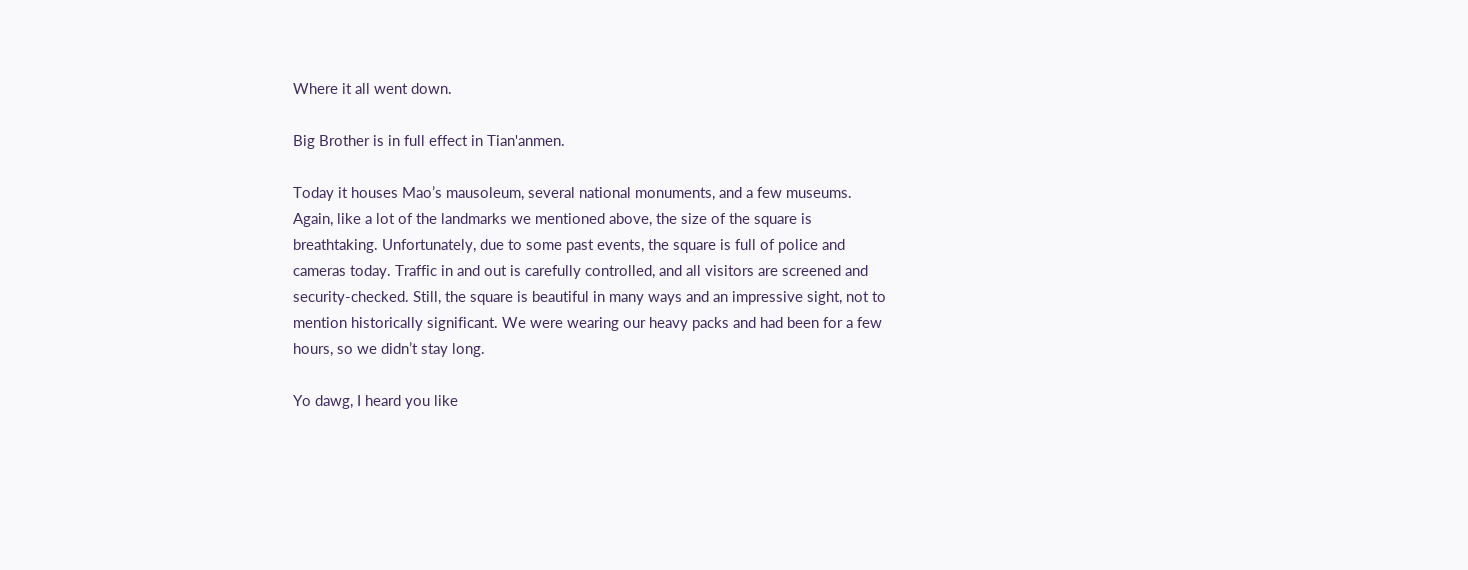Where it all went down.

Big Brother is in full effect in Tian'anmen.

Today it houses Mao’s mausoleum, several national monuments, and a few museums. Again, like a lot of the landmarks we mentioned above, the size of the square is breathtaking. Unfortunately, due to some past events, the square is full of police and cameras today. Traffic in and out is carefully controlled, and all visitors are screened and security-checked. Still, the square is beautiful in many ways and an impressive sight, not to mention historically significant. We were wearing our heavy packs and had been for a few hours, so we didn’t stay long.

Yo dawg, I heard you like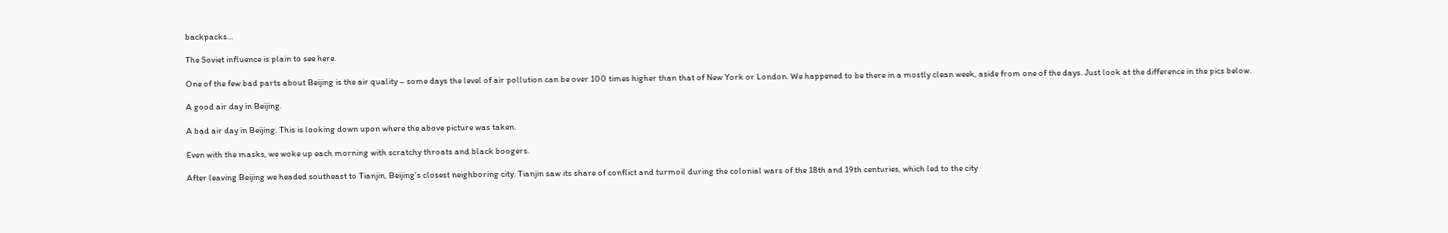backpacks...

The Soviet influence is plain to see here.

One of the few bad parts about Beijing is the air quality – some days the level of air pollution can be over 100 times higher than that of New York or London. We happened to be there in a mostly clean week, aside from one of the days. Just look at the difference in the pics below.

A good air day in Beijing.

A bad air day in Beijing. This is looking down upon where the above picture was taken.

Even with the masks, we woke up each morning with scratchy throats and black boogers.

After leaving Beijing we headed southeast to Tianjin, Beijing’s closest neighboring city. Tianjin saw its share of conflict and turmoil during the colonial wars of the 18th and 19th centuries, which led to the city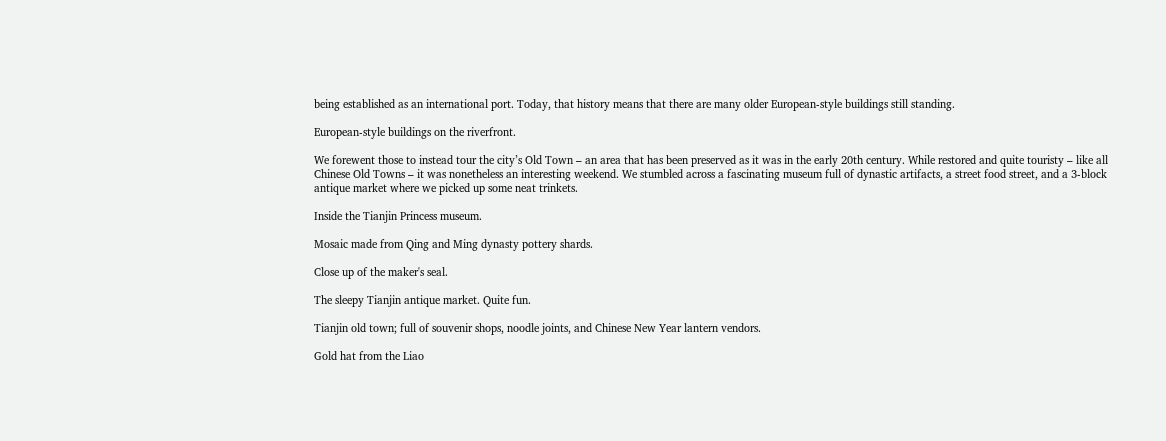being established as an international port. Today, that history means that there are many older European-style buildings still standing.

European-style buildings on the riverfront.

We forewent those to instead tour the city’s Old Town – an area that has been preserved as it was in the early 20th century. While restored and quite touristy – like all Chinese Old Towns – it was nonetheless an interesting weekend. We stumbled across a fascinating museum full of dynastic artifacts, a street food street, and a 3-block antique market where we picked up some neat trinkets.

Inside the Tianjin Princess museum.

Mosaic made from Qing and Ming dynasty pottery shards.

Close up of the maker's seal.

The sleepy Tianjin antique market. Quite fun.

Tianjin old town; full of souvenir shops, noodle joints, and Chinese New Year lantern vendors.

Gold hat from the Liao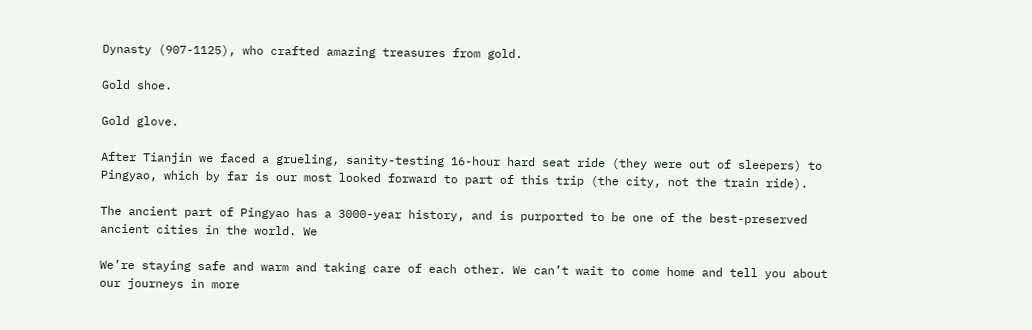Dynasty (907-1125), who crafted amazing treasures from gold.

Gold shoe.

Gold glove.

After Tianjin we faced a grueling, sanity-testing 16-hour hard seat ride (they were out of sleepers) to Pingyao, which by far is our most looked forward to part of this trip (the city, not the train ride).

The ancient part of Pingyao has a 3000-year history, and is purported to be one of the best-preserved ancient cities in the world. We

We’re staying safe and warm and taking care of each other. We can’t wait to come home and tell you about our journeys in more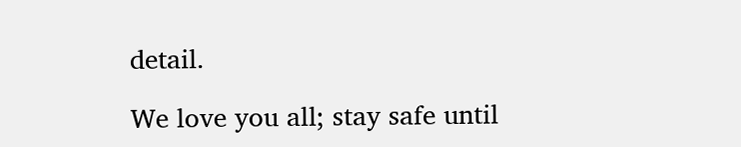detail.

We love you all; stay safe until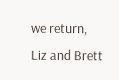we return,
Liz and Brett